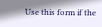Use this form if the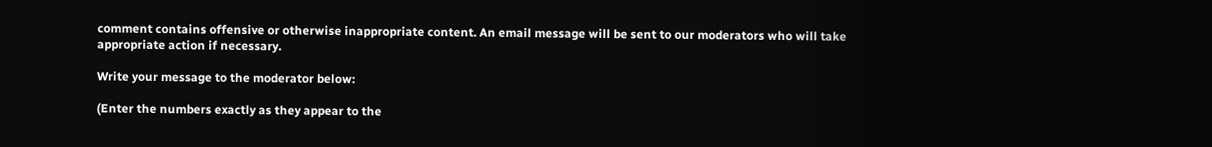comment contains offensive or otherwise inappropriate content. An email message will be sent to our moderators who will take appropriate action if necessary.

Write your message to the moderator below:

(Enter the numbers exactly as they appear to the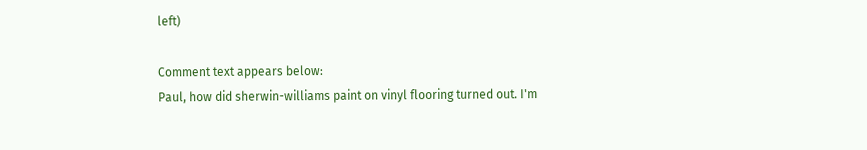left)

Comment text appears below:
Paul, how did sherwin-williams paint on vinyl flooring turned out. I'm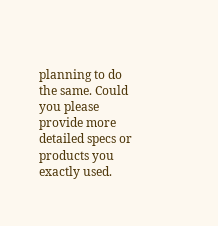planning to do the same. Could you please provide more detailed specs or products you exactly used.